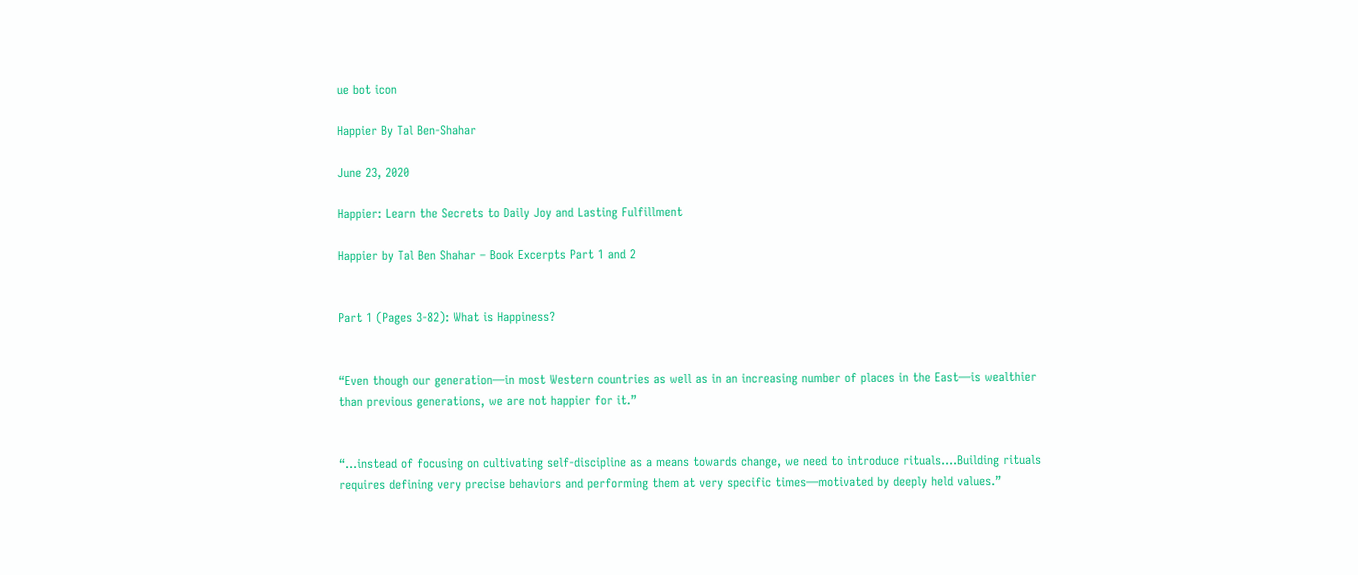ue bot icon

Happier By Tal Ben-Shahar

June 23, 2020

Happier: Learn the Secrets to Daily Joy and Lasting Fulfillment

Happier by Tal Ben Shahar – Book Excerpts Part 1 and 2


Part 1 (Pages 3-82): What is Happiness?


“Even though our generation—in most Western countries as well as in an increasing number of places in the East—is wealthier than previous generations, we are not happier for it.”


“…instead of focusing on cultivating self-discipline as a means towards change, we need to introduce rituals….Building rituals requires defining very precise behaviors and performing them at very specific times—motivated by deeply held values.”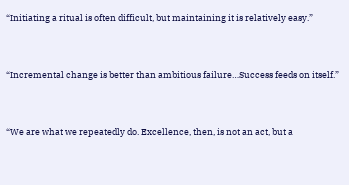“Initiating a ritual is often difficult, but maintaining it is relatively easy.”


“Incremental change is better than ambitious failure…Success feeds on itself.”


“We are what we repeatedly do. Excellence, then, is not an act, but a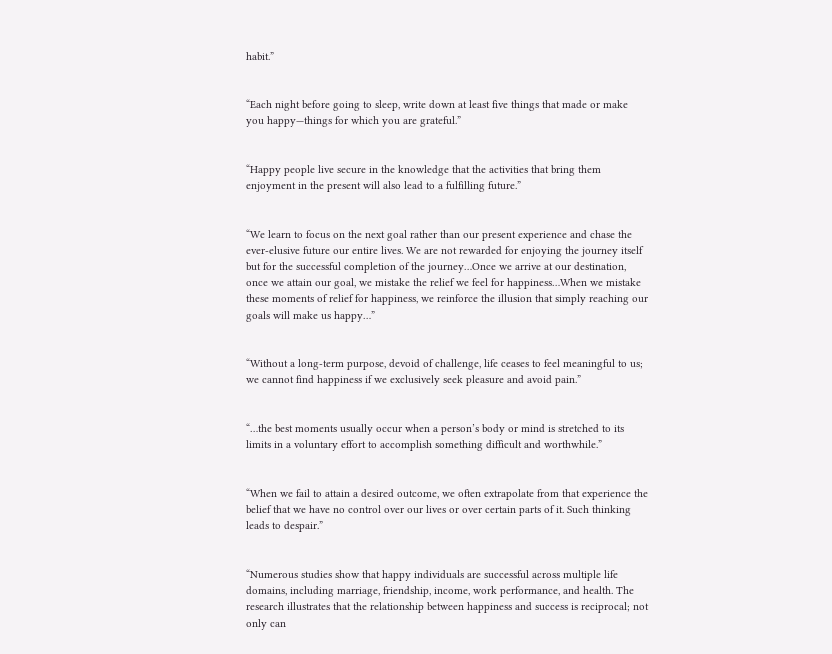habit.”


“Each night before going to sleep, write down at least five things that made or make you happy—things for which you are grateful.”


“Happy people live secure in the knowledge that the activities that bring them enjoyment in the present will also lead to a fulfilling future.”


“We learn to focus on the next goal rather than our present experience and chase the ever-elusive future our entire lives. We are not rewarded for enjoying the journey itself but for the successful completion of the journey…Once we arrive at our destination, once we attain our goal, we mistake the relief we feel for happiness…When we mistake these moments of relief for happiness, we reinforce the illusion that simply reaching our goals will make us happy…”


“Without a long-term purpose, devoid of challenge, life ceases to feel meaningful to us; we cannot find happiness if we exclusively seek pleasure and avoid pain.”


“…the best moments usually occur when a person’s body or mind is stretched to its limits in a voluntary effort to accomplish something difficult and worthwhile.”


“When we fail to attain a desired outcome, we often extrapolate from that experience the belief that we have no control over our lives or over certain parts of it. Such thinking leads to despair.”


“Numerous studies show that happy individuals are successful across multiple life domains, including marriage, friendship, income, work performance, and health. The research illustrates that the relationship between happiness and success is reciprocal; not only can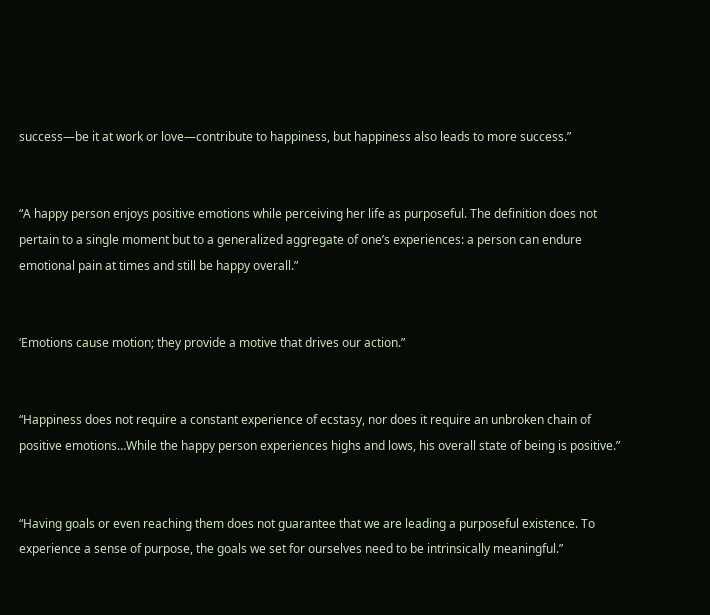success—be it at work or love—contribute to happiness, but happiness also leads to more success.”


“A happy person enjoys positive emotions while perceiving her life as purposeful. The definition does not pertain to a single moment but to a generalized aggregate of one’s experiences: a person can endure emotional pain at times and still be happy overall.”


‘Emotions cause motion; they provide a motive that drives our action.”


“Happiness does not require a constant experience of ecstasy, nor does it require an unbroken chain of positive emotions…While the happy person experiences highs and lows, his overall state of being is positive.”


“Having goals or even reaching them does not guarantee that we are leading a purposeful existence. To experience a sense of purpose, the goals we set for ourselves need to be intrinsically meaningful.”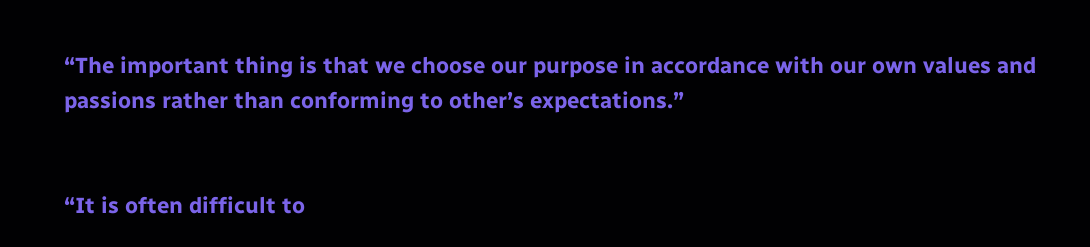“The important thing is that we choose our purpose in accordance with our own values and passions rather than conforming to other’s expectations.”


“It is often difficult to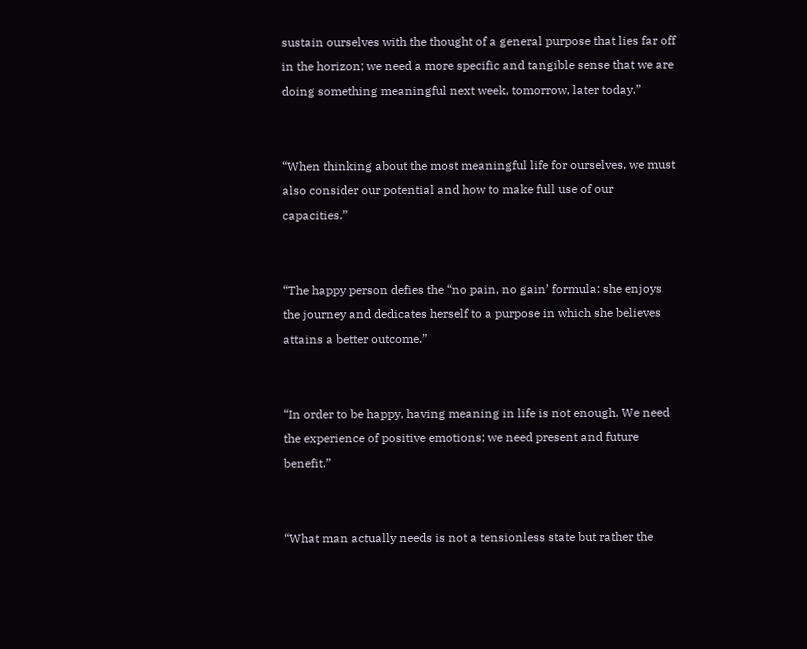sustain ourselves with the thought of a general purpose that lies far off in the horizon; we need a more specific and tangible sense that we are doing something meaningful next week, tomorrow, later today.”


“When thinking about the most meaningful life for ourselves, we must also consider our potential and how to make full use of our capacities.”


“The happy person defies the “no pain, no gain’ formula: she enjoys the journey and dedicates herself to a purpose in which she believes attains a better outcome.”


“In order to be happy, having meaning in life is not enough. We need the experience of positive emotions; we need present and future benefit.”


“What man actually needs is not a tensionless state but rather the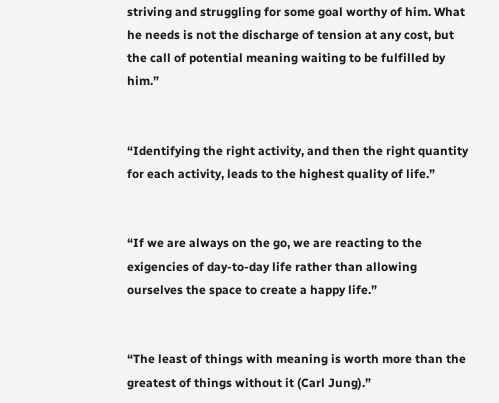striving and struggling for some goal worthy of him. What he needs is not the discharge of tension at any cost, but the call of potential meaning waiting to be fulfilled by him.”


“Identifying the right activity, and then the right quantity for each activity, leads to the highest quality of life.”


“If we are always on the go, we are reacting to the exigencies of day-to-day life rather than allowing ourselves the space to create a happy life.”


“The least of things with meaning is worth more than the greatest of things without it (Carl Jung).”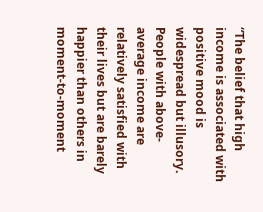“The belief that high income is associated with positive mood is widespread but illusory. People with above-average income are relatively satisfied with their lives but are barely happier than others in moment-to-moment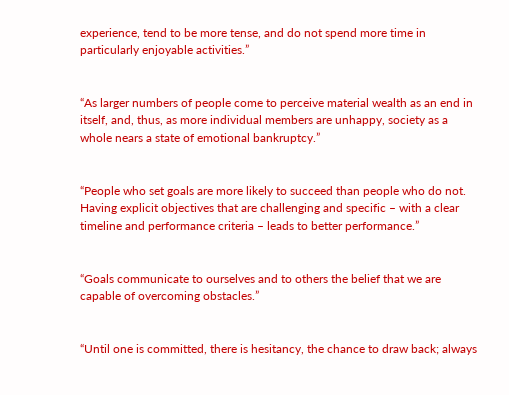experience, tend to be more tense, and do not spend more time in particularly enjoyable activities.”


“As larger numbers of people come to perceive material wealth as an end in itself, and, thus, as more individual members are unhappy, society as a whole nears a state of emotional bankruptcy.”


“People who set goals are more likely to succeed than people who do not. Having explicit objectives that are challenging and specific – with a clear timeline and performance criteria – leads to better performance.”


“Goals communicate to ourselves and to others the belief that we are capable of overcoming obstacles.”


“Until one is committed, there is hesitancy, the chance to draw back; always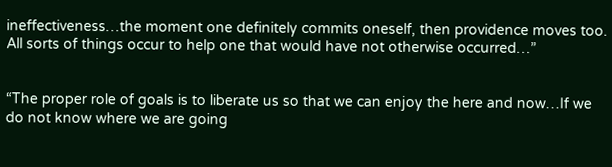ineffectiveness…the moment one definitely commits oneself, then providence moves too. All sorts of things occur to help one that would have not otherwise occurred…”


“The proper role of goals is to liberate us so that we can enjoy the here and now…If we do not know where we are going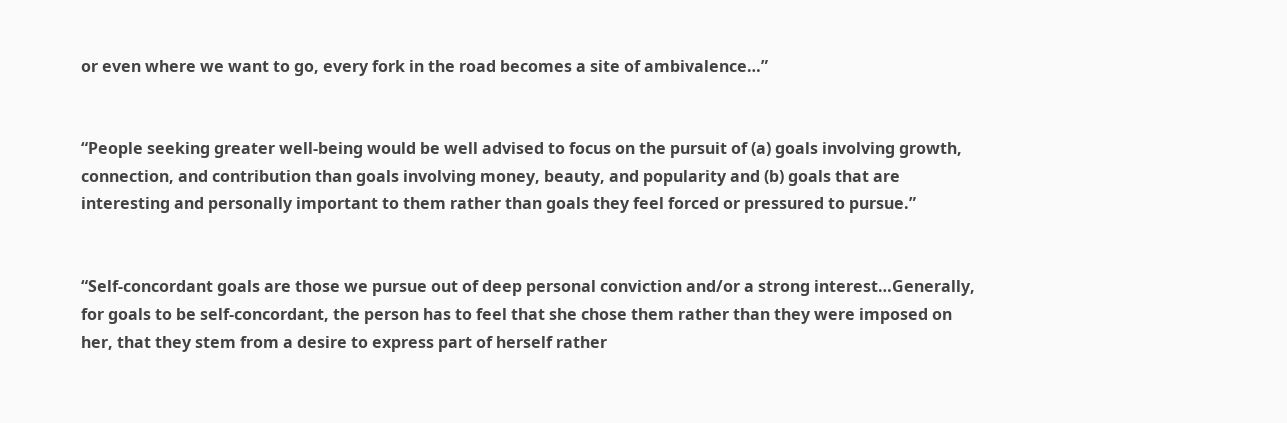or even where we want to go, every fork in the road becomes a site of ambivalence…”


“People seeking greater well-being would be well advised to focus on the pursuit of (a) goals involving growth, connection, and contribution than goals involving money, beauty, and popularity and (b) goals that are interesting and personally important to them rather than goals they feel forced or pressured to pursue.”


“Self-concordant goals are those we pursue out of deep personal conviction and/or a strong interest…Generally, for goals to be self-concordant, the person has to feel that she chose them rather than they were imposed on her, that they stem from a desire to express part of herself rather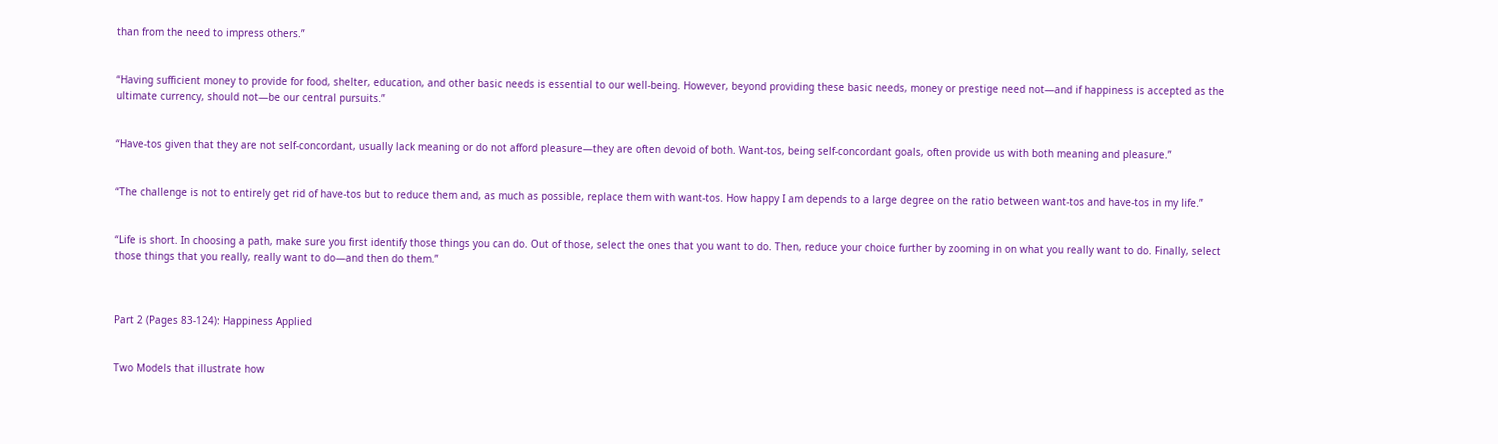than from the need to impress others.”


“Having sufficient money to provide for food, shelter, education, and other basic needs is essential to our well-being. However, beyond providing these basic needs, money or prestige need not—and if happiness is accepted as the ultimate currency, should not—be our central pursuits.”


“Have-tos given that they are not self-concordant, usually lack meaning or do not afford pleasure—they are often devoid of both. Want-tos, being self-concordant goals, often provide us with both meaning and pleasure.”


“The challenge is not to entirely get rid of have-tos but to reduce them and, as much as possible, replace them with want-tos. How happy I am depends to a large degree on the ratio between want-tos and have-tos in my life.”


“Life is short. In choosing a path, make sure you first identify those things you can do. Out of those, select the ones that you want to do. Then, reduce your choice further by zooming in on what you really want to do. Finally, select those things that you really, really want to do—and then do them.”



Part 2 (Pages 83-124): Happiness Applied


Two Models that illustrate how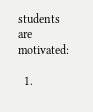students are motivated:

  1.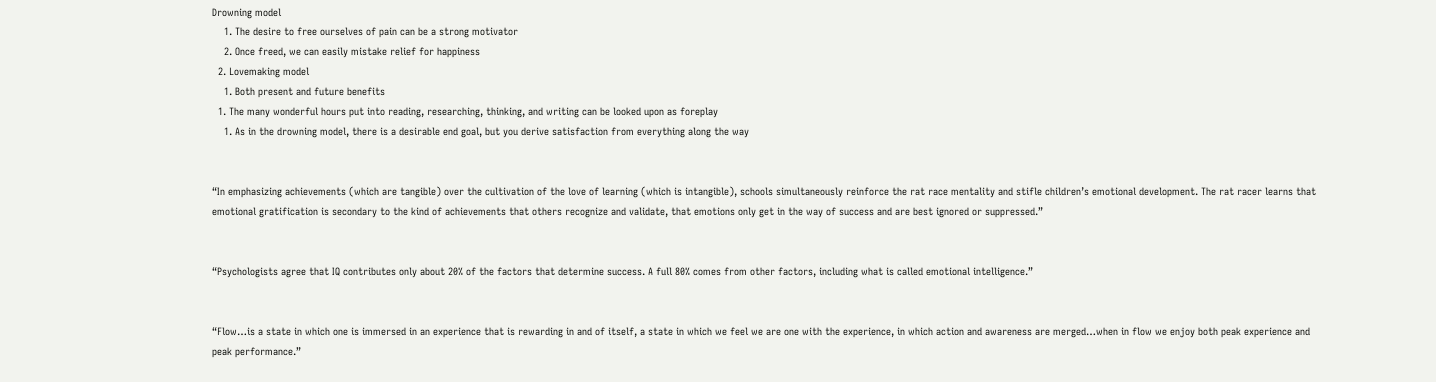Drowning model
    1. The desire to free ourselves of pain can be a strong motivator
    2. Once freed, we can easily mistake relief for happiness
  2. Lovemaking model
    1. Both present and future benefits
  1. The many wonderful hours put into reading, researching, thinking, and writing can be looked upon as foreplay
    1. As in the drowning model, there is a desirable end goal, but you derive satisfaction from everything along the way


“In emphasizing achievements (which are tangible) over the cultivation of the love of learning (which is intangible), schools simultaneously reinforce the rat race mentality and stifle children’s emotional development. The rat racer learns that emotional gratification is secondary to the kind of achievements that others recognize and validate, that emotions only get in the way of success and are best ignored or suppressed.”


“Psychologists agree that IQ contributes only about 20% of the factors that determine success. A full 80% comes from other factors, including what is called emotional intelligence.”


“Flow…is a state in which one is immersed in an experience that is rewarding in and of itself, a state in which we feel we are one with the experience, in which action and awareness are merged…when in flow we enjoy both peak experience and peak performance.”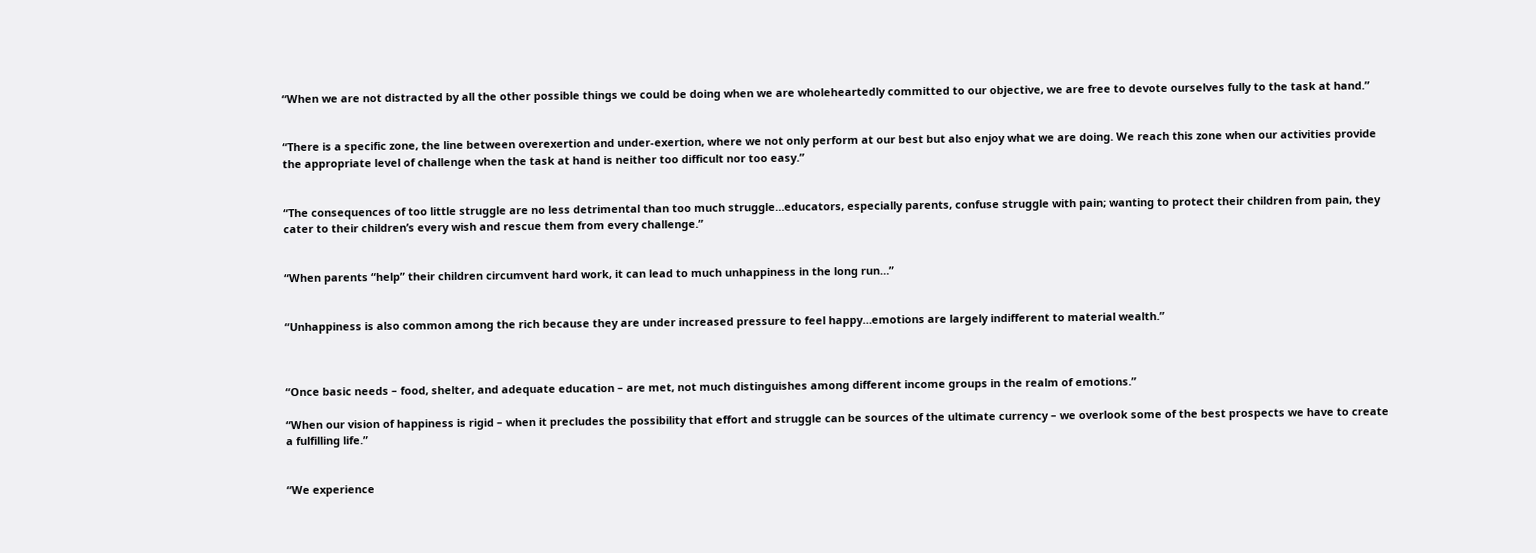“When we are not distracted by all the other possible things we could be doing when we are wholeheartedly committed to our objective, we are free to devote ourselves fully to the task at hand.”


“There is a specific zone, the line between overexertion and under-exertion, where we not only perform at our best but also enjoy what we are doing. We reach this zone when our activities provide the appropriate level of challenge when the task at hand is neither too difficult nor too easy.”


“The consequences of too little struggle are no less detrimental than too much struggle…educators, especially parents, confuse struggle with pain; wanting to protect their children from pain, they cater to their children’s every wish and rescue them from every challenge.”


“When parents “help” their children circumvent hard work, it can lead to much unhappiness in the long run…”


“Unhappiness is also common among the rich because they are under increased pressure to feel happy…emotions are largely indifferent to material wealth.”



“Once basic needs – food, shelter, and adequate education – are met, not much distinguishes among different income groups in the realm of emotions.”

“When our vision of happiness is rigid – when it precludes the possibility that effort and struggle can be sources of the ultimate currency – we overlook some of the best prospects we have to create a fulfilling life.”


“We experience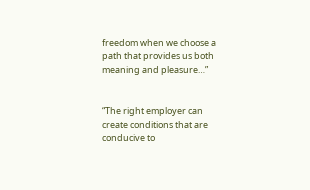freedom when we choose a path that provides us both meaning and pleasure…”


“The right employer can create conditions that are conducive to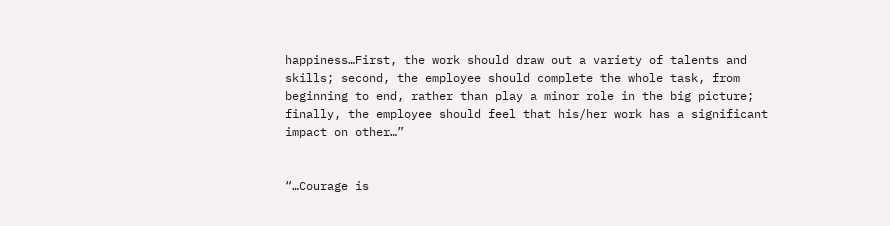happiness…First, the work should draw out a variety of talents and skills; second, the employee should complete the whole task, from beginning to end, rather than play a minor role in the big picture; finally, the employee should feel that his/her work has a significant impact on other…”


“…Courage is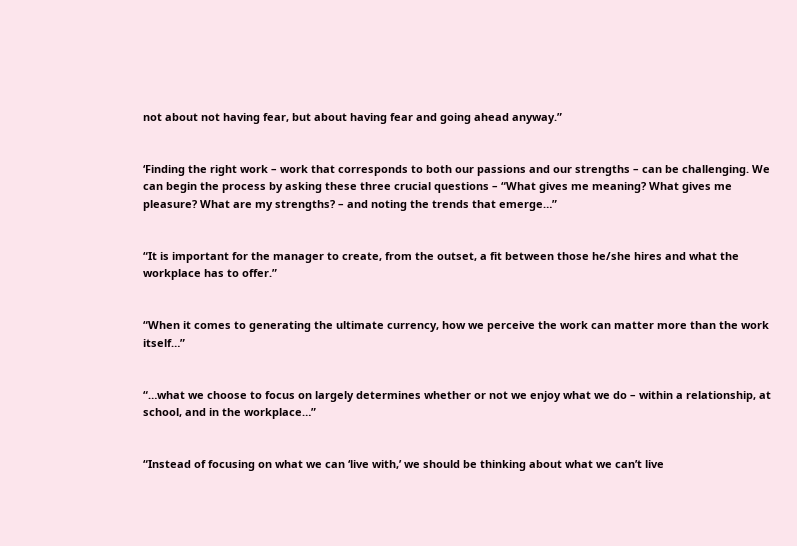not about not having fear, but about having fear and going ahead anyway.”


‘Finding the right work – work that corresponds to both our passions and our strengths – can be challenging. We can begin the process by asking these three crucial questions – “What gives me meaning? What gives me pleasure? What are my strengths? – and noting the trends that emerge…”


“It is important for the manager to create, from the outset, a fit between those he/she hires and what the workplace has to offer.”


“When it comes to generating the ultimate currency, how we perceive the work can matter more than the work itself…”


“…what we choose to focus on largely determines whether or not we enjoy what we do – within a relationship, at school, and in the workplace…”


“Instead of focusing on what we can ‘live with,’ we should be thinking about what we can’t live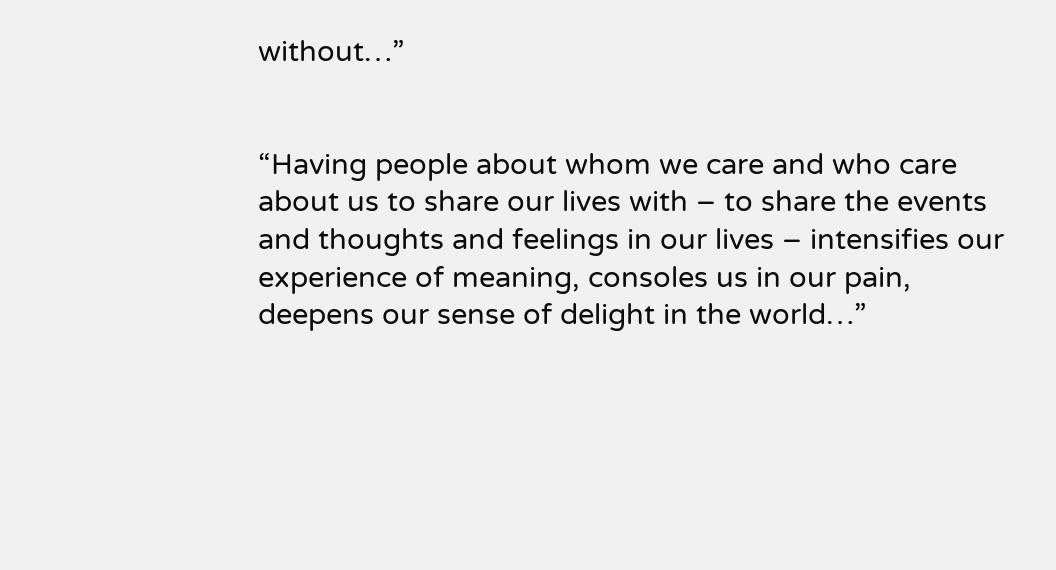without…”


“Having people about whom we care and who care about us to share our lives with – to share the events and thoughts and feelings in our lives – intensifies our experience of meaning, consoles us in our pain, deepens our sense of delight in the world…”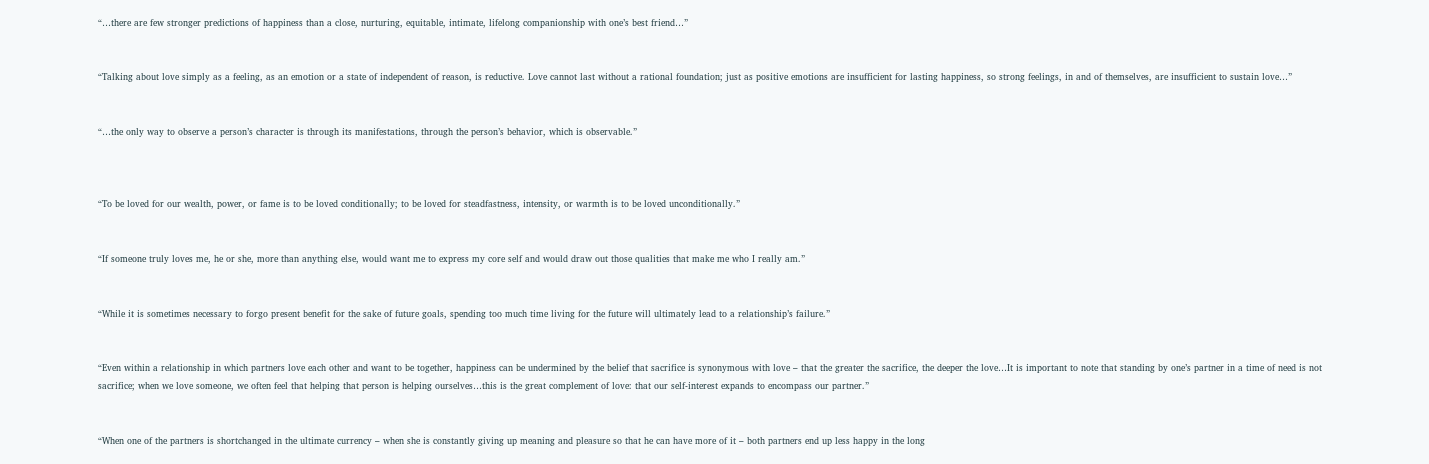“…there are few stronger predictions of happiness than a close, nurturing, equitable, intimate, lifelong companionship with one’s best friend…”


“Talking about love simply as a feeling, as an emotion or a state of independent of reason, is reductive. Love cannot last without a rational foundation; just as positive emotions are insufficient for lasting happiness, so strong feelings, in and of themselves, are insufficient to sustain love…”


“…the only way to observe a person’s character is through its manifestations, through the person’s behavior, which is observable.”



“To be loved for our wealth, power, or fame is to be loved conditionally; to be loved for steadfastness, intensity, or warmth is to be loved unconditionally.”


“If someone truly loves me, he or she, more than anything else, would want me to express my core self and would draw out those qualities that make me who I really am.”


“While it is sometimes necessary to forgo present benefit for the sake of future goals, spending too much time living for the future will ultimately lead to a relationship’s failure.”


“Even within a relationship in which partners love each other and want to be together, happiness can be undermined by the belief that sacrifice is synonymous with love – that the greater the sacrifice, the deeper the love…It is important to note that standing by one’s partner in a time of need is not sacrifice; when we love someone, we often feel that helping that person is helping ourselves…this is the great complement of love: that our self-interest expands to encompass our partner.”


“When one of the partners is shortchanged in the ultimate currency – when she is constantly giving up meaning and pleasure so that he can have more of it – both partners end up less happy in the long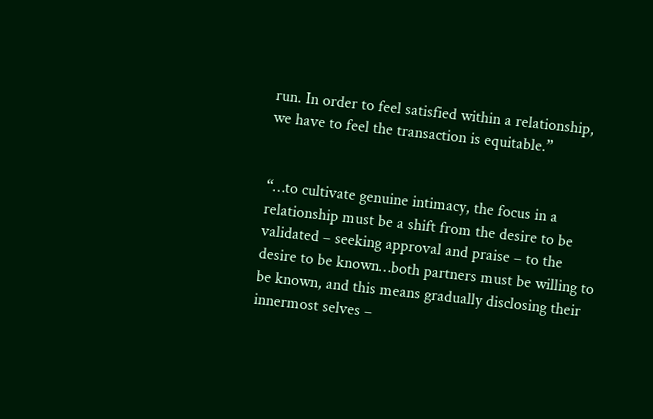run. In order to feel satisfied within a relationship, we have to feel the transaction is equitable.”


“…to cultivate genuine intimacy, the focus in a relationship must be a shift from the desire to be validated – seeking approval and praise – to the desire to be known…both partners must be willing to be known, and this means gradually disclosing their innermost selves –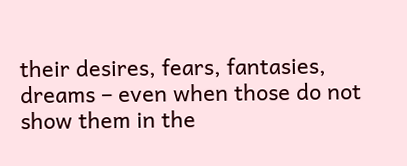their desires, fears, fantasies, dreams – even when those do not show them in the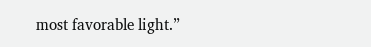most favorable light.”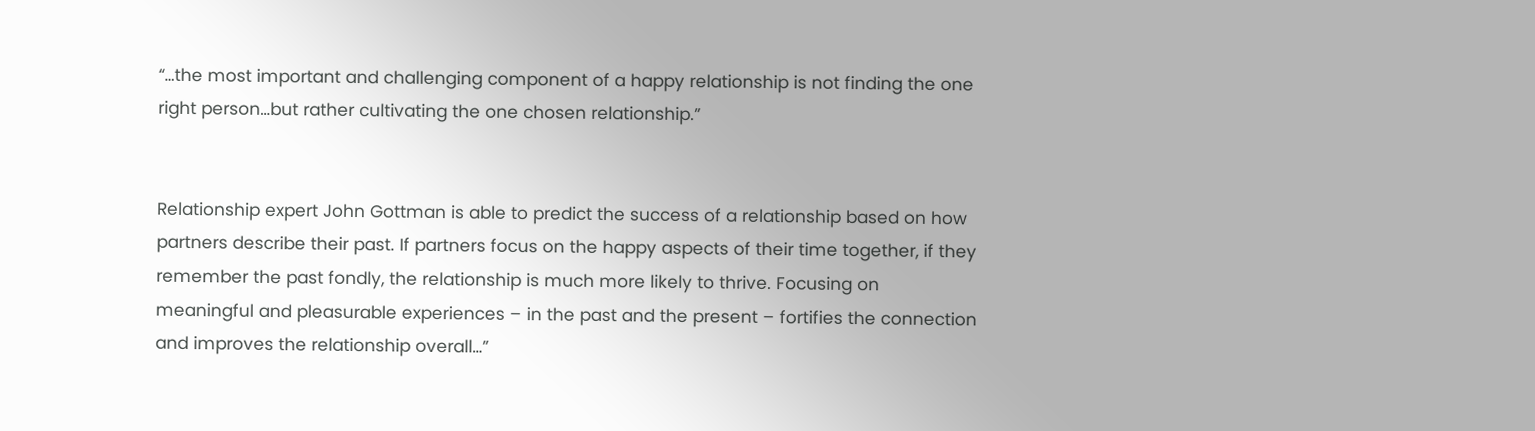“…the most important and challenging component of a happy relationship is not finding the one right person…but rather cultivating the one chosen relationship.”


Relationship expert John Gottman is able to predict the success of a relationship based on how partners describe their past. If partners focus on the happy aspects of their time together, if they remember the past fondly, the relationship is much more likely to thrive. Focusing on meaningful and pleasurable experiences – in the past and the present – fortifies the connection and improves the relationship overall…”